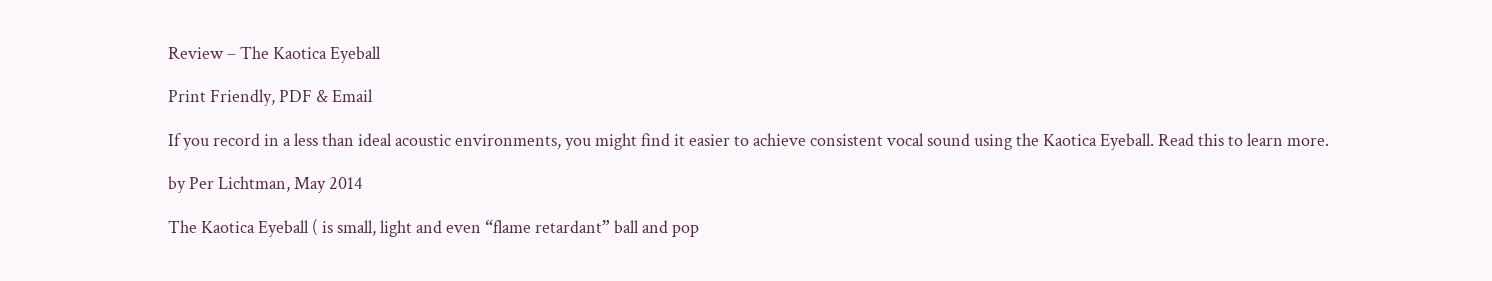Review – The Kaotica Eyeball

Print Friendly, PDF & Email

If you record in a less than ideal acoustic environments, you might find it easier to achieve consistent vocal sound using the Kaotica Eyeball. Read this to learn more.

by Per Lichtman, May 2014

The Kaotica Eyeball ( is small, light and even “flame retardant” ball and pop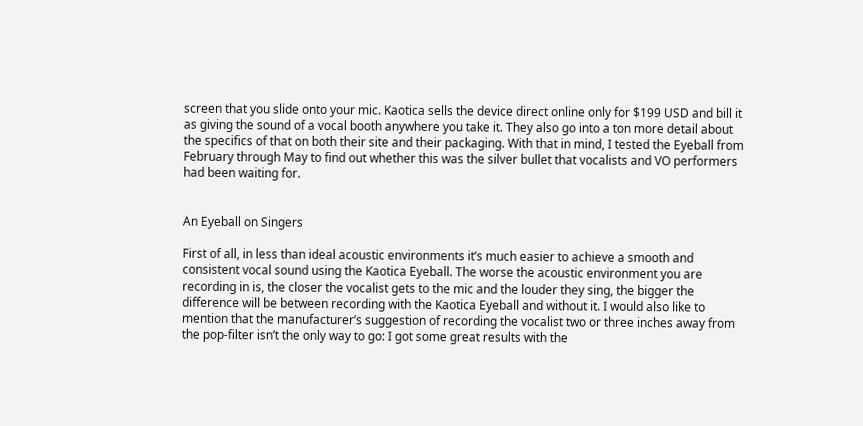screen that you slide onto your mic. Kaotica sells the device direct online only for $199 USD and bill it as giving the sound of a vocal booth anywhere you take it. They also go into a ton more detail about the specifics of that on both their site and their packaging. With that in mind, I tested the Eyeball from February through May to find out whether this was the silver bullet that vocalists and VO performers had been waiting for.


An Eyeball on Singers

First of all, in less than ideal acoustic environments it’s much easier to achieve a smooth and consistent vocal sound using the Kaotica Eyeball. The worse the acoustic environment you are recording in is, the closer the vocalist gets to the mic and the louder they sing, the bigger the difference will be between recording with the Kaotica Eyeball and without it. I would also like to mention that the manufacturer’s suggestion of recording the vocalist two or three inches away from the pop-filter isn’t the only way to go: I got some great results with the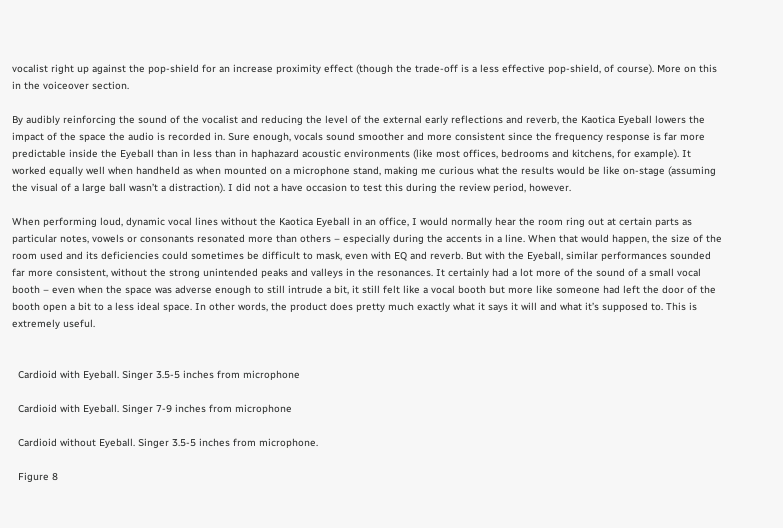vocalist right up against the pop-shield for an increase proximity effect (though the trade-off is a less effective pop-shield, of course). More on this in the voiceover section.

By audibly reinforcing the sound of the vocalist and reducing the level of the external early reflections and reverb, the Kaotica Eyeball lowers the impact of the space the audio is recorded in. Sure enough, vocals sound smoother and more consistent since the frequency response is far more predictable inside the Eyeball than in less than in haphazard acoustic environments (like most offices, bedrooms and kitchens, for example). It worked equally well when handheld as when mounted on a microphone stand, making me curious what the results would be like on-stage (assuming the visual of a large ball wasn’t a distraction). I did not a have occasion to test this during the review period, however.

When performing loud, dynamic vocal lines without the Kaotica Eyeball in an office, I would normally hear the room ring out at certain parts as particular notes, vowels or consonants resonated more than others – especially during the accents in a line. When that would happen, the size of the room used and its deficiencies could sometimes be difficult to mask, even with EQ and reverb. But with the Eyeball, similar performances sounded far more consistent, without the strong unintended peaks and valleys in the resonances. It certainly had a lot more of the sound of a small vocal booth – even when the space was adverse enough to still intrude a bit, it still felt like a vocal booth but more like someone had left the door of the booth open a bit to a less ideal space. In other words, the product does pretty much exactly what it says it will and what it’s supposed to. This is extremely useful.


  Cardioid with Eyeball. Singer 3.5-5 inches from microphone

  Cardioid with Eyeball. Singer 7-9 inches from microphone

  Cardioid without Eyeball. Singer 3.5-5 inches from microphone.

  Figure 8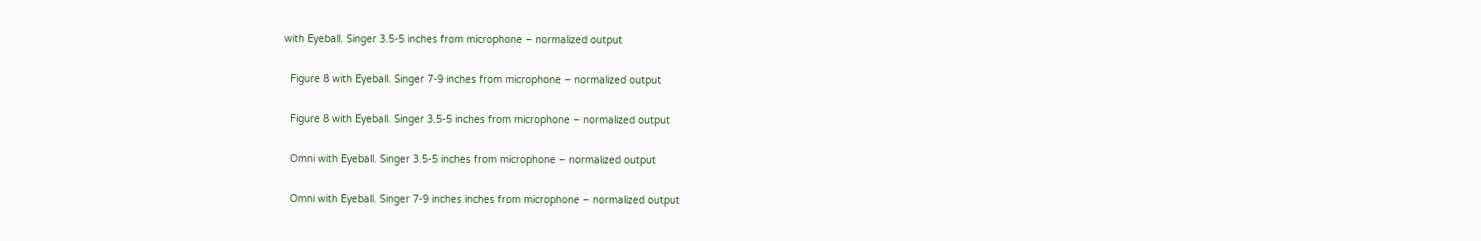with Eyeball. Singer 3.5-5 inches from microphone – normalized output

  Figure 8 with Eyeball. Singer 7-9 inches from microphone – normalized output

  Figure 8 with Eyeball. Singer 3.5-5 inches from microphone – normalized output

  Omni with Eyeball. Singer 3.5-5 inches from microphone – normalized output

  Omni with Eyeball. Singer 7-9 inches inches from microphone – normalized output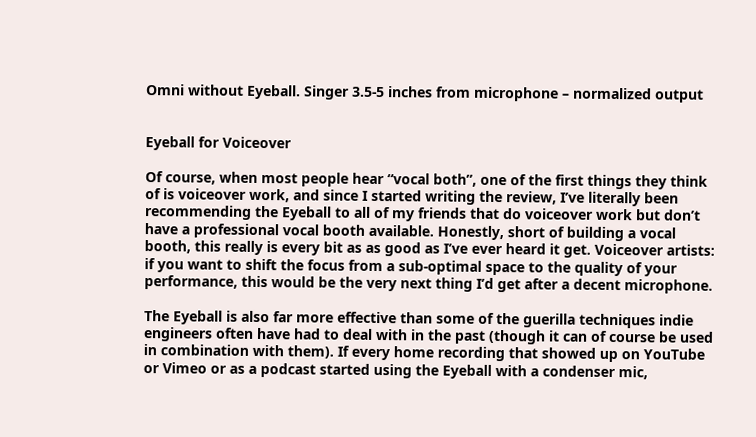Omni without Eyeball. Singer 3.5-5 inches from microphone – normalized output


Eyeball for Voiceover

Of course, when most people hear “vocal both”, one of the first things they think of is voiceover work, and since I started writing the review, I’ve literally been recommending the Eyeball to all of my friends that do voiceover work but don’t have a professional vocal booth available. Honestly, short of building a vocal booth, this really is every bit as as good as I’ve ever heard it get. Voiceover artists: if you want to shift the focus from a sub-optimal space to the quality of your performance, this would be the very next thing I’d get after a decent microphone.

The Eyeball is also far more effective than some of the guerilla techniques indie engineers often have had to deal with in the past (though it can of course be used in combination with them). If every home recording that showed up on YouTube or Vimeo or as a podcast started using the Eyeball with a condenser mic,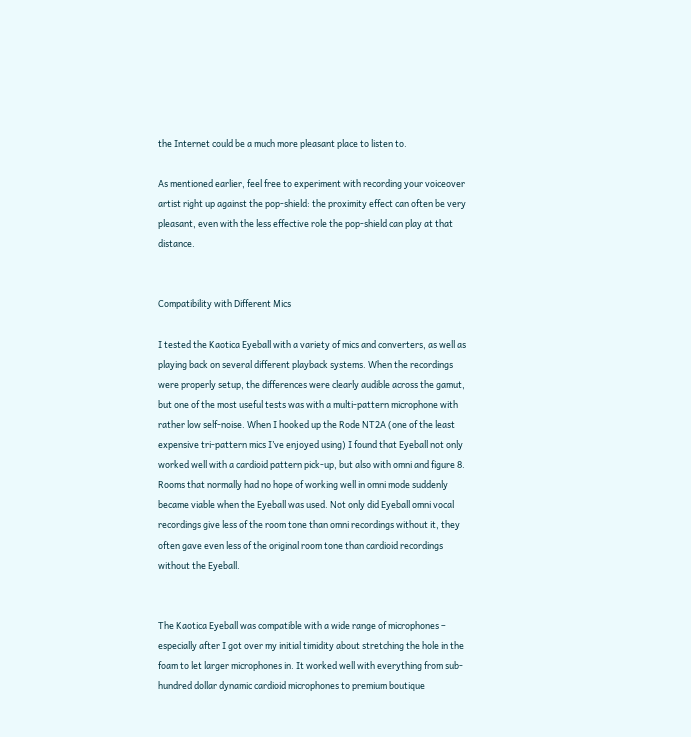the Internet could be a much more pleasant place to listen to.

As mentioned earlier, feel free to experiment with recording your voiceover artist right up against the pop-shield: the proximity effect can often be very pleasant, even with the less effective role the pop-shield can play at that distance.


Compatibility with Different Mics

I tested the Kaotica Eyeball with a variety of mics and converters, as well as playing back on several different playback systems. When the recordings were properly setup, the differences were clearly audible across the gamut, but one of the most useful tests was with a multi-pattern microphone with rather low self-noise. When I hooked up the Rode NT2A (one of the least expensive tri-pattern mics I’ve enjoyed using) I found that Eyeball not only worked well with a cardioid pattern pick-up, but also with omni and figure 8. Rooms that normally had no hope of working well in omni mode suddenly became viable when the Eyeball was used. Not only did Eyeball omni vocal recordings give less of the room tone than omni recordings without it, they often gave even less of the original room tone than cardioid recordings without the Eyeball.


The Kaotica Eyeball was compatible with a wide range of microphones – especially after I got over my initial timidity about stretching the hole in the foam to let larger microphones in. It worked well with everything from sub-hundred dollar dynamic cardioid microphones to premium boutique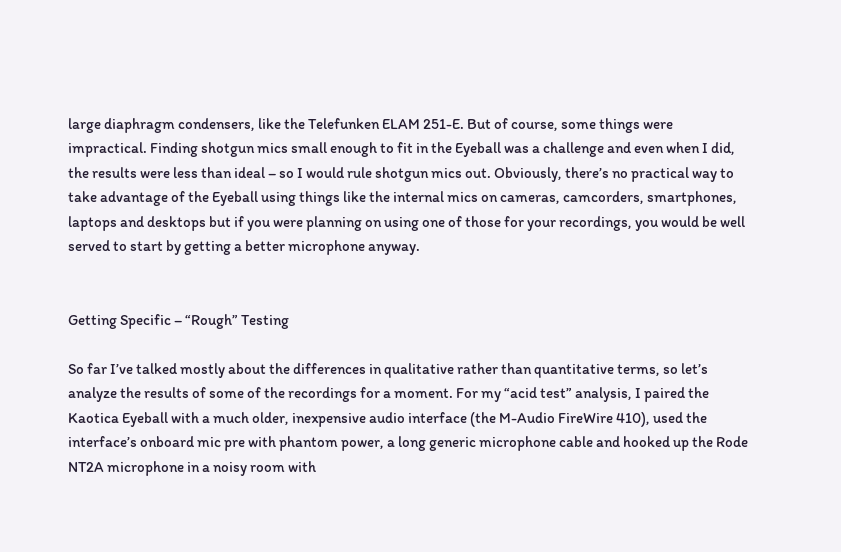large diaphragm condensers, like the Telefunken ELAM 251-E. But of course, some things were impractical. Finding shotgun mics small enough to fit in the Eyeball was a challenge and even when I did, the results were less than ideal – so I would rule shotgun mics out. Obviously, there’s no practical way to take advantage of the Eyeball using things like the internal mics on cameras, camcorders, smartphones, laptops and desktops but if you were planning on using one of those for your recordings, you would be well served to start by getting a better microphone anyway.


Getting Specific – “Rough” Testing

So far I’ve talked mostly about the differences in qualitative rather than quantitative terms, so let’s analyze the results of some of the recordings for a moment. For my “acid test” analysis, I paired the Kaotica Eyeball with a much older, inexpensive audio interface (the M-Audio FireWire 410), used the interface’s onboard mic pre with phantom power, a long generic microphone cable and hooked up the Rode NT2A microphone in a noisy room with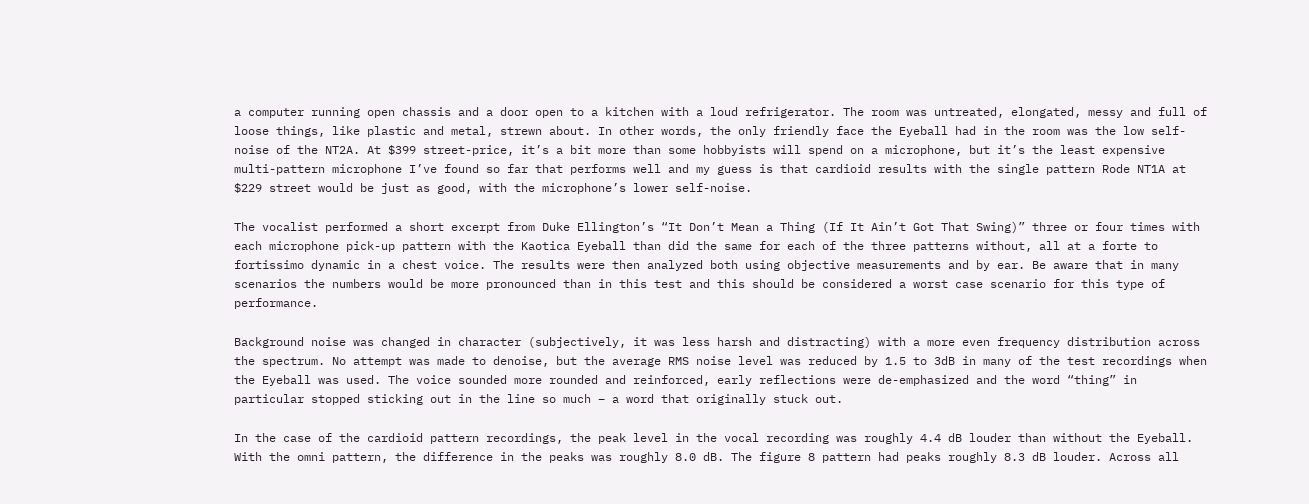a computer running open chassis and a door open to a kitchen with a loud refrigerator. The room was untreated, elongated, messy and full of loose things, like plastic and metal, strewn about. In other words, the only friendly face the Eyeball had in the room was the low self-noise of the NT2A. At $399 street-price, it’s a bit more than some hobbyists will spend on a microphone, but it’s the least expensive multi-pattern microphone I’ve found so far that performs well and my guess is that cardioid results with the single pattern Rode NT1A at $229 street would be just as good, with the microphone’s lower self-noise.

The vocalist performed a short excerpt from Duke Ellington’s “It Don’t Mean a Thing (If It Ain’t Got That Swing)” three or four times with each microphone pick-up pattern with the Kaotica Eyeball than did the same for each of the three patterns without, all at a forte to fortissimo dynamic in a chest voice. The results were then analyzed both using objective measurements and by ear. Be aware that in many scenarios the numbers would be more pronounced than in this test and this should be considered a worst case scenario for this type of performance.

Background noise was changed in character (subjectively, it was less harsh and distracting) with a more even frequency distribution across the spectrum. No attempt was made to denoise, but the average RMS noise level was reduced by 1.5 to 3dB in many of the test recordings when the Eyeball was used. The voice sounded more rounded and reinforced, early reflections were de-emphasized and the word “thing” in particular stopped sticking out in the line so much – a word that originally stuck out.

In the case of the cardioid pattern recordings, the peak level in the vocal recording was roughly 4.4 dB louder than without the Eyeball. With the omni pattern, the difference in the peaks was roughly 8.0 dB. The figure 8 pattern had peaks roughly 8.3 dB louder. Across all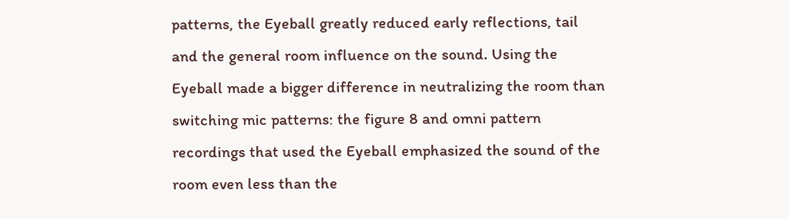patterns, the Eyeball greatly reduced early reflections, tail and the general room influence on the sound. Using the Eyeball made a bigger difference in neutralizing the room than switching mic patterns: the figure 8 and omni pattern recordings that used the Eyeball emphasized the sound of the room even less than the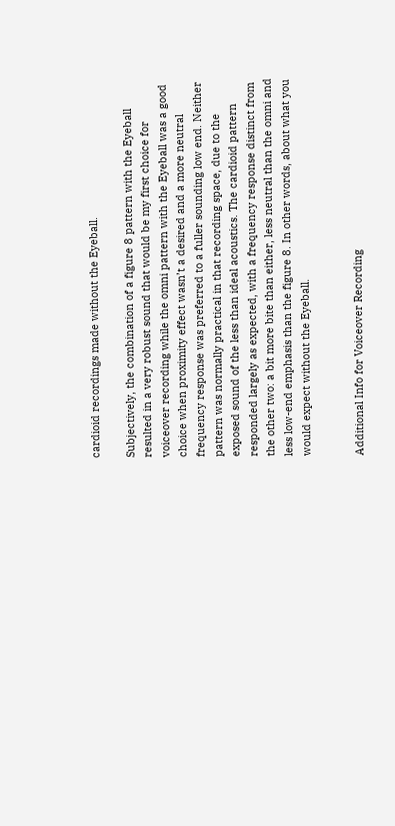cardioid recordings made without the Eyeball.

Subjectively, the combination of a figure 8 pattern with the Eyeball resulted in a very robust sound that would be my first choice for voiceover recording while the omni pattern with the Eyeball was a good choice when proximity effect wasn’t a desired and a more neutral frequency response was preferred to a fuller sounding low end. Neither pattern was normally practical in that recording space, due to the exposed sound of the less than ideal acoustics. The cardioid pattern responded largely as expected, with a frequency response distinct from the other two: a bit more bite than either, less neutral than the omni and less low-end emphasis than the figure 8. In other words, about what you would expect without the Eyeball.


Additional Info for Voiceover Recording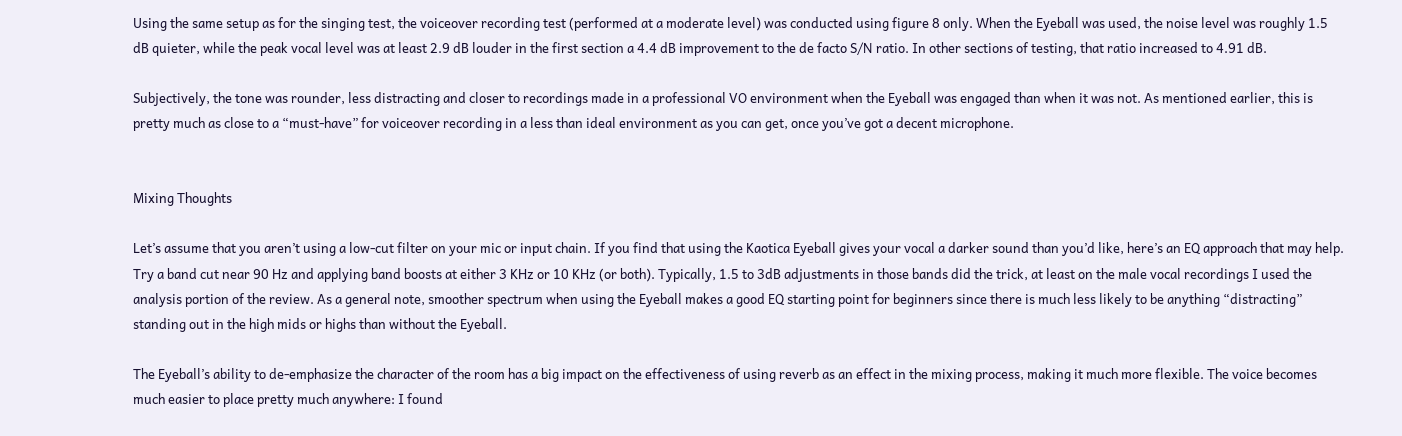Using the same setup as for the singing test, the voiceover recording test (performed at a moderate level) was conducted using figure 8 only. When the Eyeball was used, the noise level was roughly 1.5 dB quieter, while the peak vocal level was at least 2.9 dB louder in the first section a 4.4 dB improvement to the de facto S/N ratio. In other sections of testing, that ratio increased to 4.91 dB.

Subjectively, the tone was rounder, less distracting and closer to recordings made in a professional VO environment when the Eyeball was engaged than when it was not. As mentioned earlier, this is pretty much as close to a “must-have” for voiceover recording in a less than ideal environment as you can get, once you’ve got a decent microphone.


Mixing Thoughts

Let’s assume that you aren’t using a low-cut filter on your mic or input chain. If you find that using the Kaotica Eyeball gives your vocal a darker sound than you’d like, here’s an EQ approach that may help. Try a band cut near 90 Hz and applying band boosts at either 3 KHz or 10 KHz (or both). Typically, 1.5 to 3dB adjustments in those bands did the trick, at least on the male vocal recordings I used the analysis portion of the review. As a general note, smoother spectrum when using the Eyeball makes a good EQ starting point for beginners since there is much less likely to be anything “distracting” standing out in the high mids or highs than without the Eyeball.

The Eyeball’s ability to de-emphasize the character of the room has a big impact on the effectiveness of using reverb as an effect in the mixing process, making it much more flexible. The voice becomes much easier to place pretty much anywhere: I found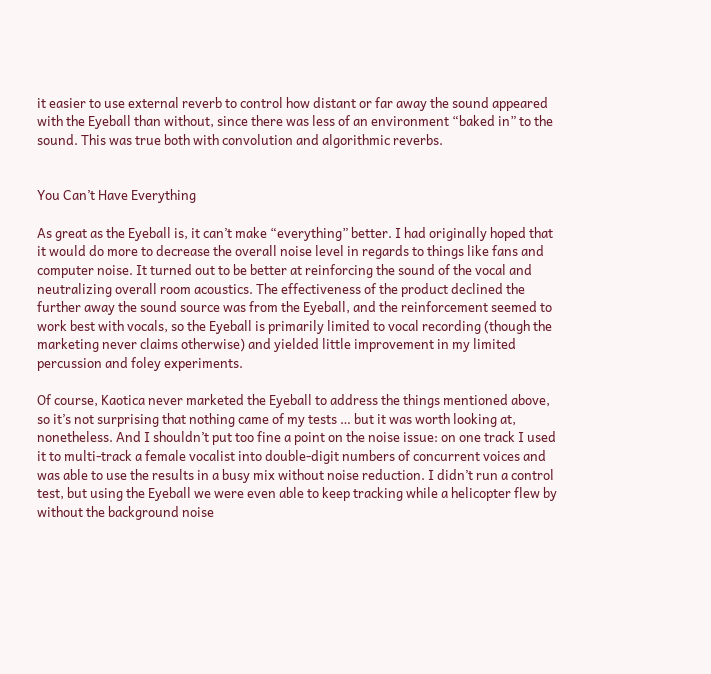it easier to use external reverb to control how distant or far away the sound appeared with the Eyeball than without, since there was less of an environment “baked in” to the sound. This was true both with convolution and algorithmic reverbs.


You Can’t Have Everything

As great as the Eyeball is, it can’t make “everything” better. I had originally hoped that it would do more to decrease the overall noise level in regards to things like fans and computer noise. It turned out to be better at reinforcing the sound of the vocal and neutralizing overall room acoustics. The effectiveness of the product declined the further away the sound source was from the Eyeball, and the reinforcement seemed to work best with vocals, so the Eyeball is primarily limited to vocal recording (though the marketing never claims otherwise) and yielded little improvement in my limited percussion and foley experiments.

Of course, Kaotica never marketed the Eyeball to address the things mentioned above, so it’s not surprising that nothing came of my tests … but it was worth looking at, nonetheless. And I shouldn’t put too fine a point on the noise issue: on one track I used it to multi-track a female vocalist into double-digit numbers of concurrent voices and was able to use the results in a busy mix without noise reduction. I didn’t run a control test, but using the Eyeball we were even able to keep tracking while a helicopter flew by without the background noise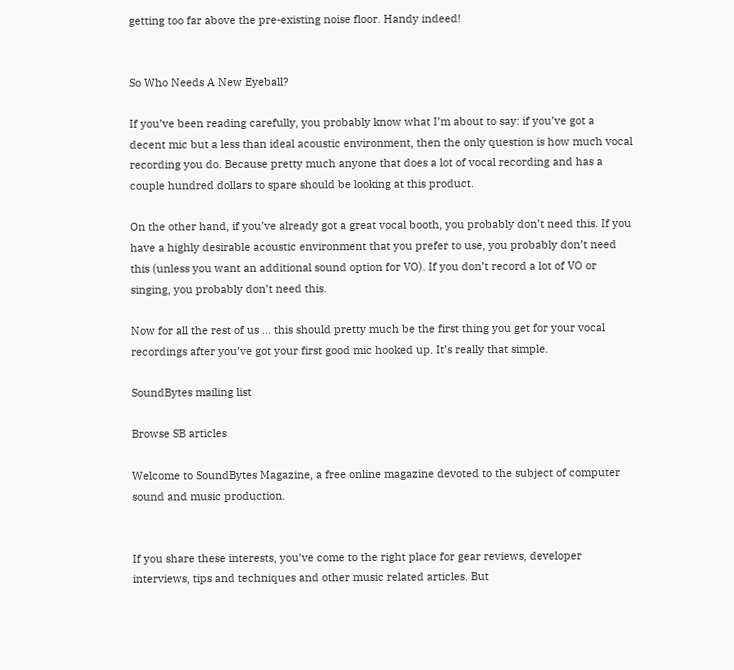getting too far above the pre-existing noise floor. Handy indeed!


So Who Needs A New Eyeball?

If you’ve been reading carefully, you probably know what I’m about to say: if you’ve got a decent mic but a less than ideal acoustic environment, then the only question is how much vocal recording you do. Because pretty much anyone that does a lot of vocal recording and has a couple hundred dollars to spare should be looking at this product.

On the other hand, if you’ve already got a great vocal booth, you probably don’t need this. If you have a highly desirable acoustic environment that you prefer to use, you probably don’t need this (unless you want an additional sound option for VO). If you don’t record a lot of VO or singing, you probably don’t need this.

Now for all the rest of us … this should pretty much be the first thing you get for your vocal recordings after you’ve got your first good mic hooked up. It’s really that simple.

SoundBytes mailing list

Browse SB articles

Welcome to SoundBytes Magazine, a free online magazine devoted to the subject of computer sound and music production.


If you share these interests, you’ve come to the right place for gear reviews, developer interviews, tips and techniques and other music related articles. But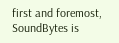first and foremost, SoundBytes is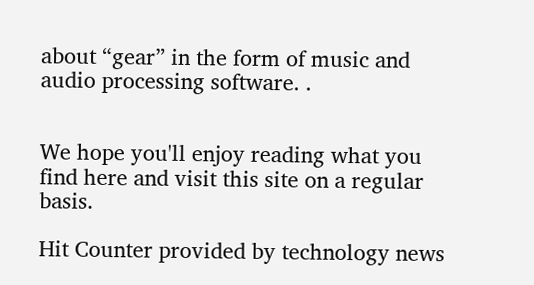about “gear” in the form of music and audio processing software. .


We hope you'll enjoy reading what you find here and visit this site on a regular basis.

Hit Counter provided by technology news